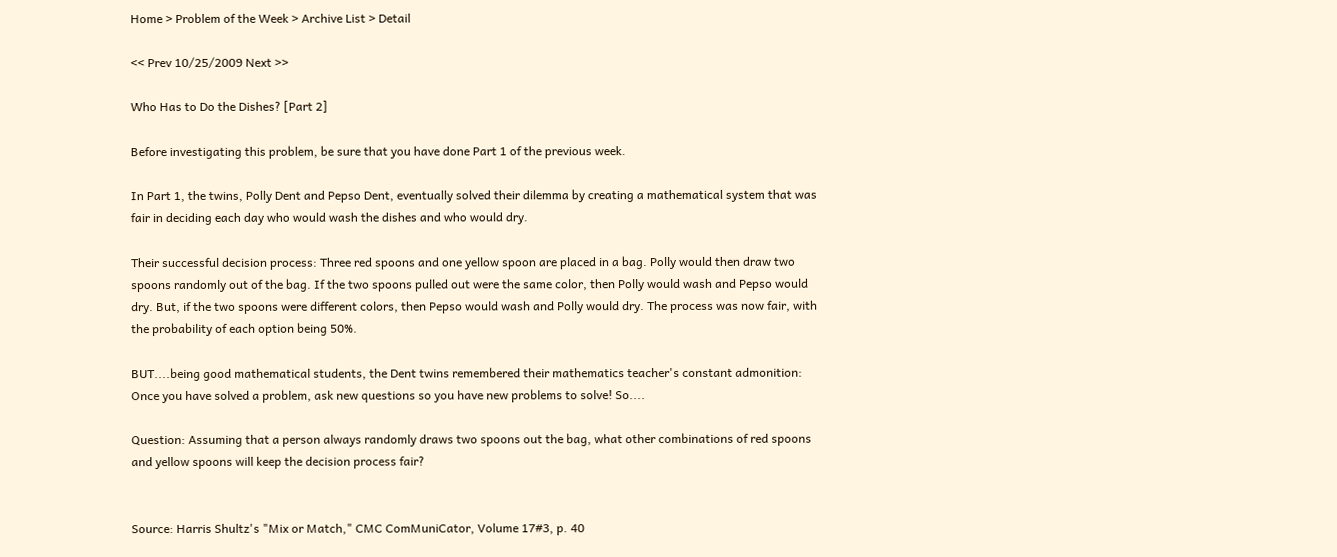Home > Problem of the Week > Archive List > Detail

<< Prev 10/25/2009 Next >>

Who Has to Do the Dishes? [Part 2]

Before investigating this problem, be sure that you have done Part 1 of the previous week.

In Part 1, the twins, Polly Dent and Pepso Dent, eventually solved their dilemma by creating a mathematical system that was fair in deciding each day who would wash the dishes and who would dry.

Their successful decision process: Three red spoons and one yellow spoon are placed in a bag. Polly would then draw two spoons randomly out of the bag. If the two spoons pulled out were the same color, then Polly would wash and Pepso would dry. But, if the two spoons were different colors, then Pepso would wash and Polly would dry. The process was now fair, with the probability of each option being 50%.

BUT....being good mathematical students, the Dent twins remembered their mathematics teacher's constant admonition: Once you have solved a problem, ask new questions so you have new problems to solve! So....

Question: Assuming that a person always randomly draws two spoons out the bag, what other combinations of red spoons and yellow spoons will keep the decision process fair?


Source: Harris Shultz's "Mix or Match," CMC ComMuniCator, Volume 17#3, p. 40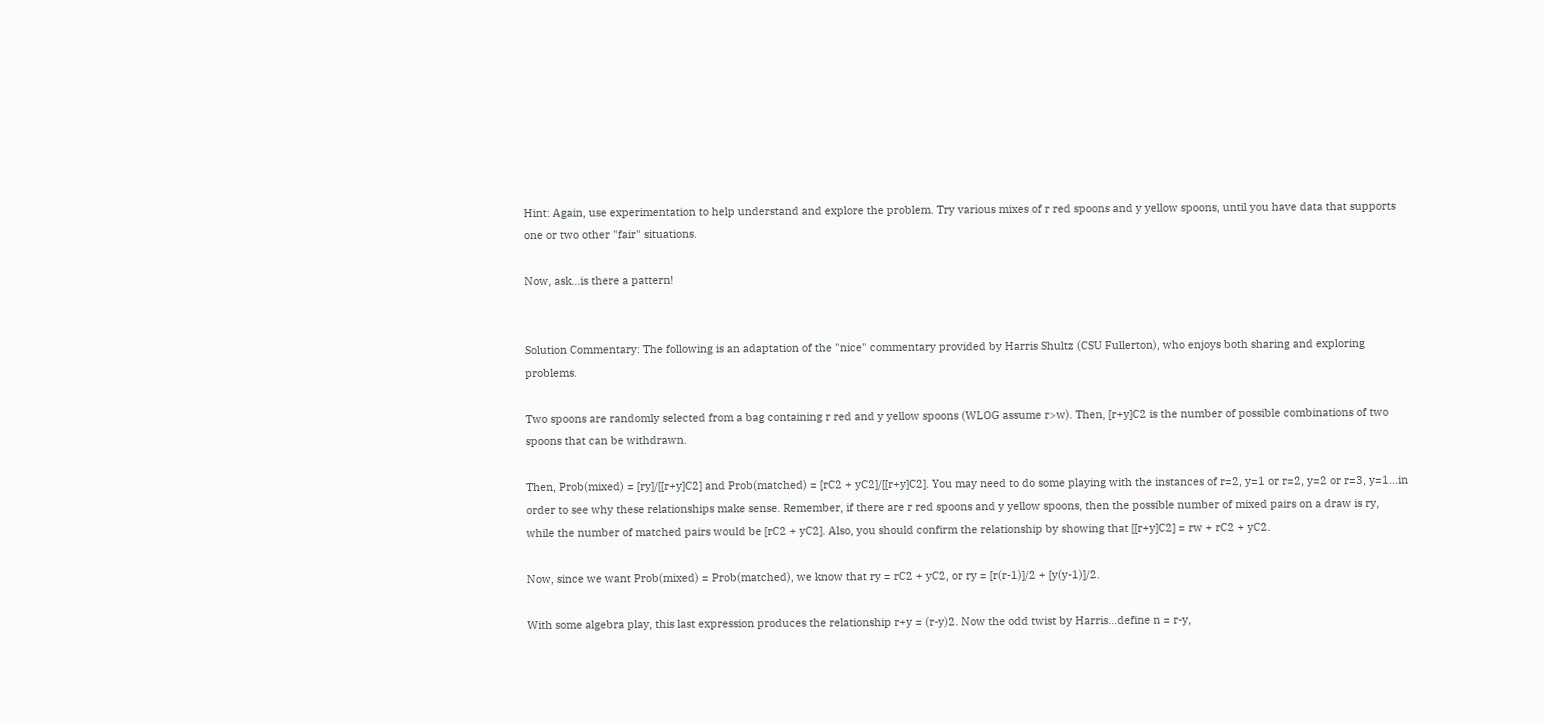Hint: Again, use experimentation to help understand and explore the problem. Try various mixes of r red spoons and y yellow spoons, until you have data that supports one or two other "fair" situations.

Now, ask...is there a pattern!


Solution Commentary: The following is an adaptation of the "nice" commentary provided by Harris Shultz (CSU Fullerton), who enjoys both sharing and exploring problems.

Two spoons are randomly selected from a bag containing r red and y yellow spoons (WLOG assume r>w). Then, [r+y]C2 is the number of possible combinations of two spoons that can be withdrawn.

Then, Prob(mixed) = [ry]/[[r+y]C2] and Prob(matched) = [rC2 + yC2]/[[r+y]C2]. You may need to do some playing with the instances of r=2, y=1 or r=2, y=2 or r=3, y=1...in order to see why these relationships make sense. Remember, if there are r red spoons and y yellow spoons, then the possible number of mixed pairs on a draw is ry, while the number of matched pairs would be [rC2 + yC2]. Also, you should confirm the relationship by showing that [[r+y]C2] = rw + rC2 + yC2.

Now, since we want Prob(mixed) = Prob(matched), we know that ry = rC2 + yC2, or ry = [r(r-1)]/2 + [y(y-1)]/2.

With some algebra play, this last expression produces the relationship r+y = (r-y)2. Now the odd twist by Harris...define n = r-y,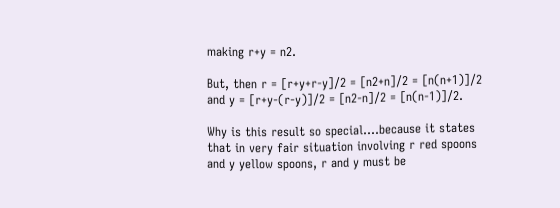making r+y = n2.

But, then r = [r+y+r-y]/2 = [n2+n]/2 = [n(n+1)]/2 and y = [r+y-(r-y)]/2 = [n2-n]/2 = [n(n-1)]/2.

Why is this result so special....because it states that in very fair situation involving r red spoons and y yellow spoons, r and y must be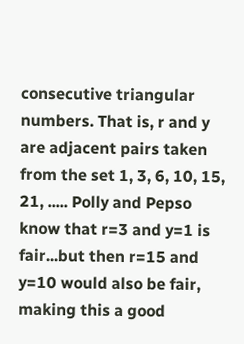consecutive triangular numbers. That is, r and y are adjacent pairs taken from the set 1, 3, 6, 10, 15, 21, ..... Polly and Pepso know that r=3 and y=1 is fair...but then r=15 and y=10 would also be fair, making this a good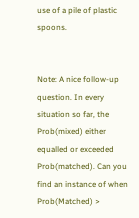use of a pile of plastic spoons.


Note: A nice follow-up question. In every situation so far, the Prob(mixed) either equalled or exceeded Prob(matched). Can you find an instance of when Prob(Matched) >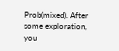Prob(mixed). After some exploration, you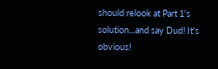should relook at Part 1's solution...and say Dud! It's obvious!